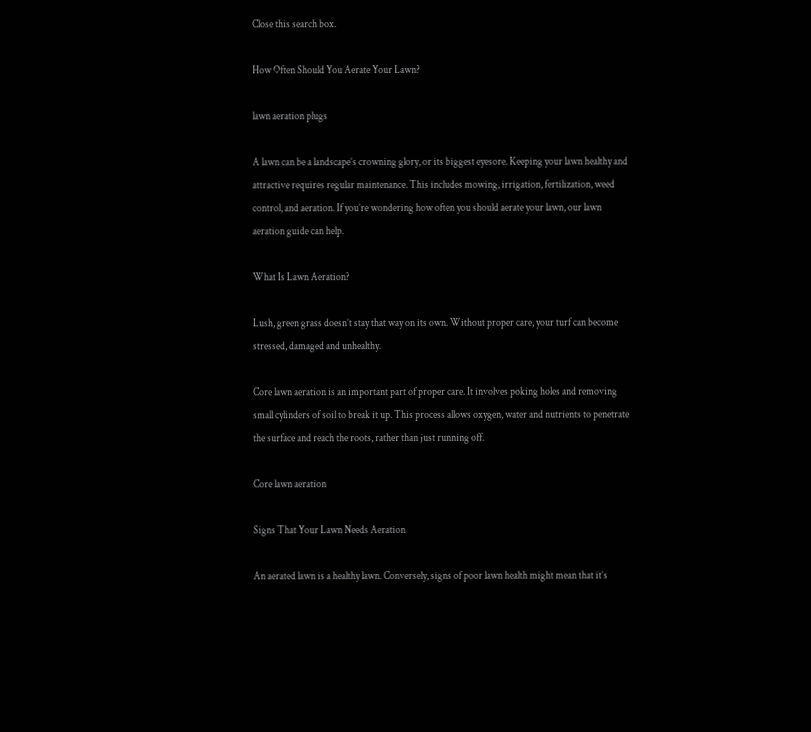Close this search box.

How Often Should You Aerate Your Lawn?

lawn aeration plugs

A lawn can be a landscape’s crowning glory, or its biggest eyesore. Keeping your lawn healthy and attractive requires regular maintenance. This includes mowing, irrigation, fertilization, weed control, and aeration. If you’re wondering how often you should aerate your lawn, our lawn aeration guide can help.

What Is Lawn Aeration?

Lush, green grass doesn’t stay that way on its own. Without proper care, your turf can become stressed, damaged and unhealthy.

Core lawn aeration is an important part of proper care. It involves poking holes and removing small cylinders of soil to break it up. This process allows oxygen, water and nutrients to penetrate the surface and reach the roots, rather than just running off.

Core lawn aeration

Signs That Your Lawn Needs Aeration

An aerated lawn is a healthy lawn. Conversely, signs of poor lawn health might mean that it’s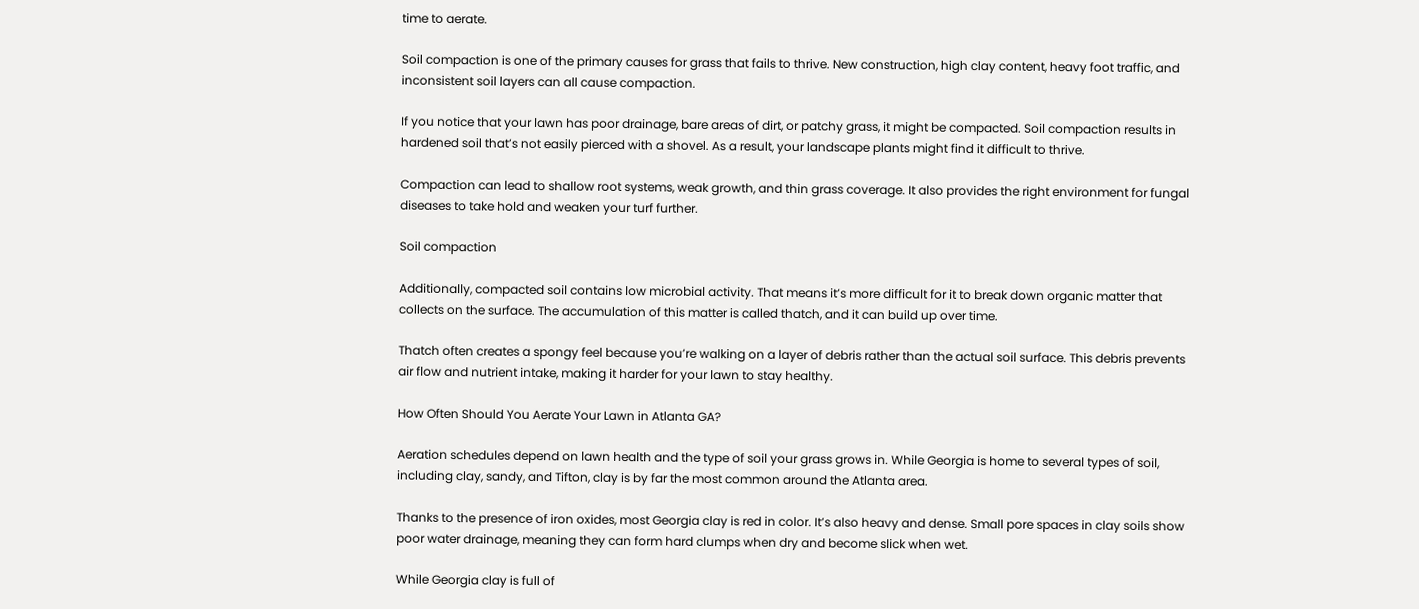time to aerate.

Soil compaction is one of the primary causes for grass that fails to thrive. New construction, high clay content, heavy foot traffic, and inconsistent soil layers can all cause compaction.

If you notice that your lawn has poor drainage, bare areas of dirt, or patchy grass, it might be compacted. Soil compaction results in hardened soil that’s not easily pierced with a shovel. As a result, your landscape plants might find it difficult to thrive.

Compaction can lead to shallow root systems, weak growth, and thin grass coverage. It also provides the right environment for fungal diseases to take hold and weaken your turf further.

Soil compaction

Additionally, compacted soil contains low microbial activity. That means it’s more difficult for it to break down organic matter that collects on the surface. The accumulation of this matter is called thatch, and it can build up over time.

Thatch often creates a spongy feel because you’re walking on a layer of debris rather than the actual soil surface. This debris prevents air flow and nutrient intake, making it harder for your lawn to stay healthy.

How Often Should You Aerate Your Lawn in Atlanta GA?

Aeration schedules depend on lawn health and the type of soil your grass grows in. While Georgia is home to several types of soil, including clay, sandy, and Tifton, clay is by far the most common around the Atlanta area.

Thanks to the presence of iron oxides, most Georgia clay is red in color. It’s also heavy and dense. Small pore spaces in clay soils show poor water drainage, meaning they can form hard clumps when dry and become slick when wet.

While Georgia clay is full of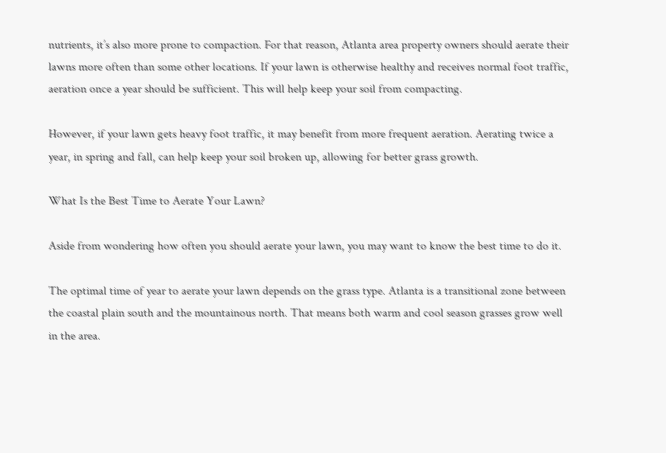nutrients, it’s also more prone to compaction. For that reason, Atlanta area property owners should aerate their lawns more often than some other locations. If your lawn is otherwise healthy and receives normal foot traffic, aeration once a year should be sufficient. This will help keep your soil from compacting.

However, if your lawn gets heavy foot traffic, it may benefit from more frequent aeration. Aerating twice a year, in spring and fall, can help keep your soil broken up, allowing for better grass growth.

What Is the Best Time to Aerate Your Lawn?

Aside from wondering how often you should aerate your lawn, you may want to know the best time to do it.

The optimal time of year to aerate your lawn depends on the grass type. Atlanta is a transitional zone between the coastal plain south and the mountainous north. That means both warm and cool season grasses grow well in the area.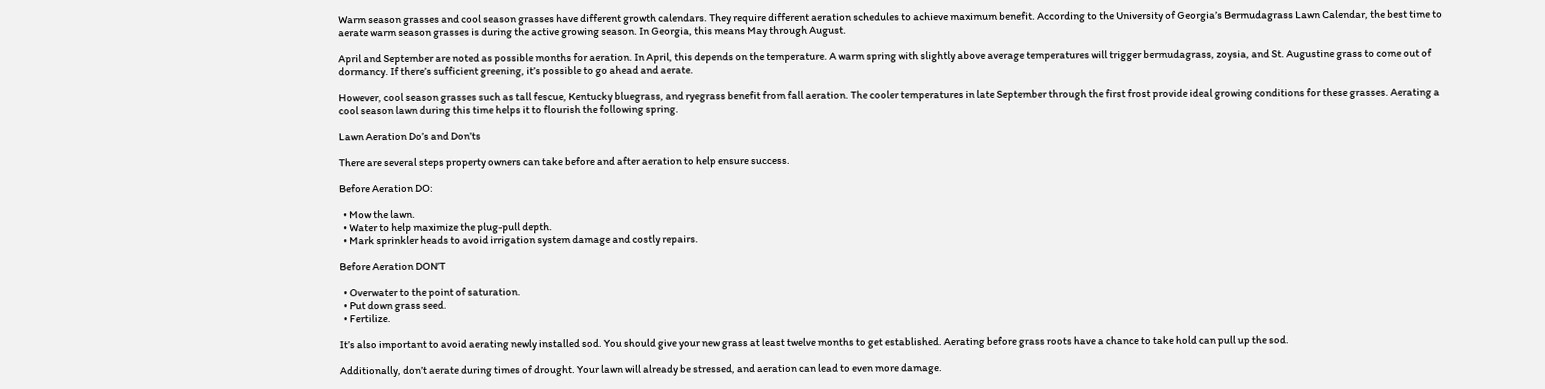Warm season grasses and cool season grasses have different growth calendars. They require different aeration schedules to achieve maximum benefit. According to the University of Georgia’s Bermudagrass Lawn Calendar, the best time to aerate warm season grasses is during the active growing season. In Georgia, this means May through August.

April and September are noted as possible months for aeration. In April, this depends on the temperature. A warm spring with slightly above average temperatures will trigger bermudagrass, zoysia, and St. Augustine grass to come out of dormancy. If there’s sufficient greening, it’s possible to go ahead and aerate.

However, cool season grasses such as tall fescue, Kentucky bluegrass, and ryegrass benefit from fall aeration. The cooler temperatures in late September through the first frost provide ideal growing conditions for these grasses. Aerating a cool season lawn during this time helps it to flourish the following spring.

Lawn Aeration Do’s and Don’ts

There are several steps property owners can take before and after aeration to help ensure success.

Before Aeration DO:

  • Mow the lawn.
  • Water to help maximize the plug-pull depth.
  • Mark sprinkler heads to avoid irrigation system damage and costly repairs.

Before Aeration DON’T

  • Overwater to the point of saturation.
  • Put down grass seed.
  • Fertilize.

It’s also important to avoid aerating newly installed sod. You should give your new grass at least twelve months to get established. Aerating before grass roots have a chance to take hold can pull up the sod.

Additionally, don’t aerate during times of drought. Your lawn will already be stressed, and aeration can lead to even more damage.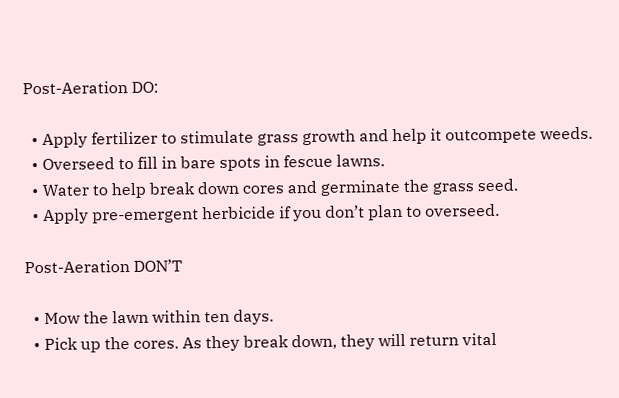Post-Aeration DO:

  • Apply fertilizer to stimulate grass growth and help it outcompete weeds.
  • Overseed to fill in bare spots in fescue lawns.
  • Water to help break down cores and germinate the grass seed.
  • Apply pre-emergent herbicide if you don’t plan to overseed.

Post-Aeration DON’T

  • Mow the lawn within ten days.
  • Pick up the cores. As they break down, they will return vital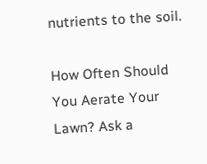nutrients to the soil.

How Often Should You Aerate Your Lawn? Ask a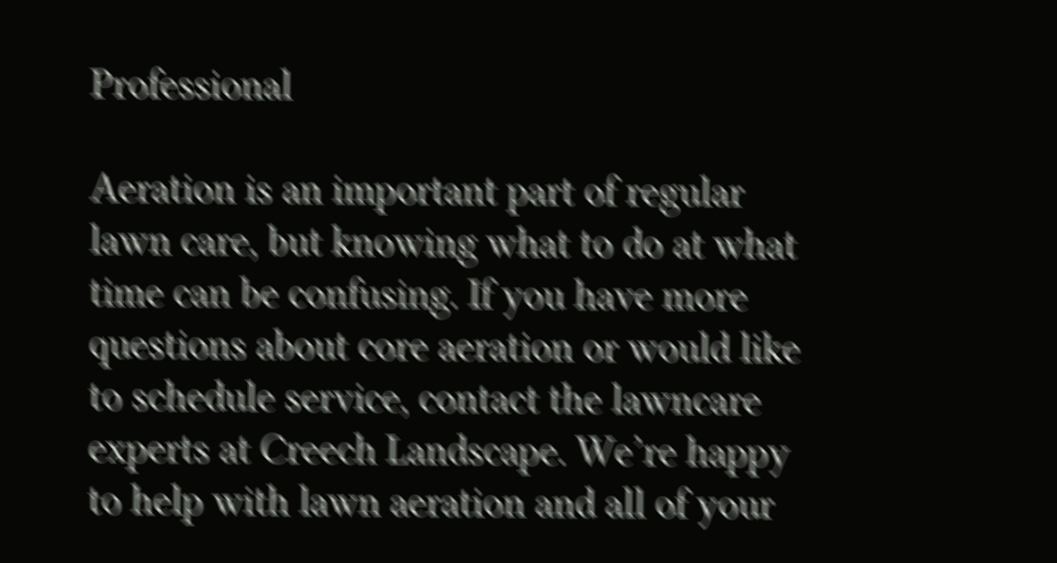Professional

Aeration is an important part of regular lawn care, but knowing what to do at what time can be confusing. If you have more questions about core aeration or would like to schedule service, contact the lawncare experts at Creech Landscape. We’re happy to help with lawn aeration and all of your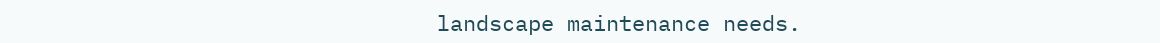landscape maintenance needs.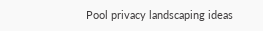Pool privacy landscaping ideas